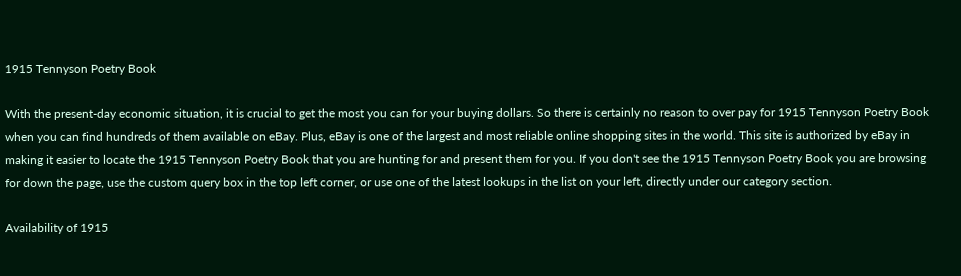1915 Tennyson Poetry Book

With the present-day economic situation, it is crucial to get the most you can for your buying dollars. So there is certainly no reason to over pay for 1915 Tennyson Poetry Book when you can find hundreds of them available on eBay. Plus, eBay is one of the largest and most reliable online shopping sites in the world. This site is authorized by eBay in making it easier to locate the 1915 Tennyson Poetry Book that you are hunting for and present them for you. If you don't see the 1915 Tennyson Poetry Book you are browsing for down the page, use the custom query box in the top left corner, or use one of the latest lookups in the list on your left, directly under our category section.

Availability of 1915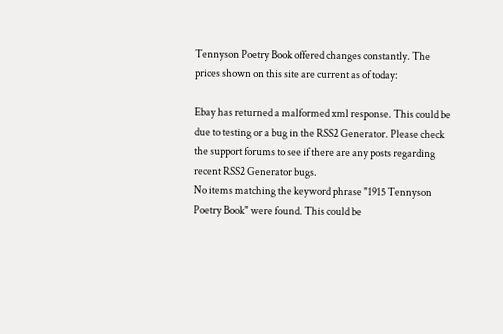Tennyson Poetry Book offered changes constantly. The prices shown on this site are current as of today:

Ebay has returned a malformed xml response. This could be due to testing or a bug in the RSS2 Generator. Please check the support forums to see if there are any posts regarding recent RSS2 Generator bugs.
No items matching the keyword phrase "1915 Tennyson Poetry Book" were found. This could be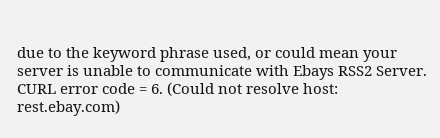due to the keyword phrase used, or could mean your server is unable to communicate with Ebays RSS2 Server.
CURL error code = 6. (Could not resolve host: rest.ebay.com)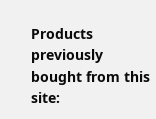Products previously bought from this site: